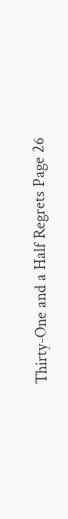Thirty-One and a Half Regrets Page 26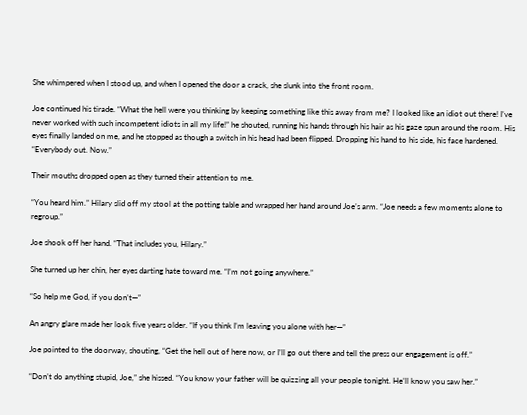She whimpered when I stood up, and when I opened the door a crack, she slunk into the front room.

Joe continued his tirade. “What the hell were you thinking by keeping something like this away from me? I looked like an idiot out there! I’ve never worked with such incompetent idiots in all my life!” he shouted, running his hands through his hair as his gaze spun around the room. His eyes finally landed on me, and he stopped as though a switch in his head had been flipped. Dropping his hand to his side, his face hardened. “Everybody out. Now.”

Their mouths dropped open as they turned their attention to me.

“You heard him.” Hilary slid off my stool at the potting table and wrapped her hand around Joe’s arm. “Joe needs a few moments alone to regroup.”

Joe shook off her hand. “That includes you, Hilary.”

She turned up her chin, her eyes darting hate toward me. “I’m not going anywhere.”

“So help me God, if you don’t—”

An angry glare made her look five years older. “If you think I’m leaving you alone with her—”

Joe pointed to the doorway, shouting, “Get the hell out of here now, or I’ll go out there and tell the press our engagement is off.”

“Don’t do anything stupid, Joe,” she hissed. “You know your father will be quizzing all your people tonight. He’ll know you saw her.”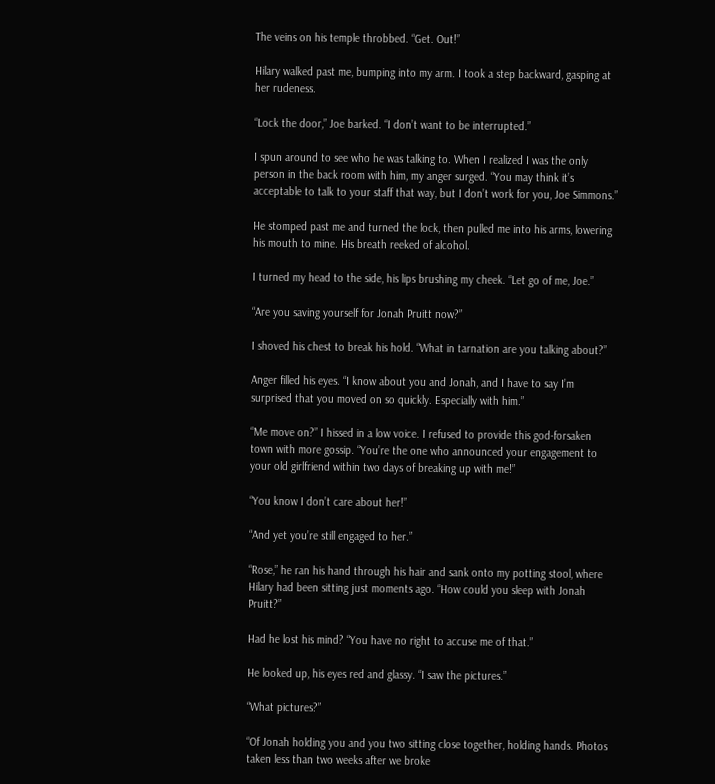The veins on his temple throbbed. “Get. Out!”

Hilary walked past me, bumping into my arm. I took a step backward, gasping at her rudeness.

“Lock the door,” Joe barked. “I don’t want to be interrupted.”

I spun around to see who he was talking to. When I realized I was the only person in the back room with him, my anger surged. “You may think it’s acceptable to talk to your staff that way, but I don’t work for you, Joe Simmons.”

He stomped past me and turned the lock, then pulled me into his arms, lowering his mouth to mine. His breath reeked of alcohol.

I turned my head to the side, his lips brushing my cheek. “Let go of me, Joe.”

“Are you saving yourself for Jonah Pruitt now?”

I shoved his chest to break his hold. “What in tarnation are you talking about?”

Anger filled his eyes. “I know about you and Jonah, and I have to say I’m surprised that you moved on so quickly. Especially with him.”

“Me move on?” I hissed in a low voice. I refused to provide this god-forsaken town with more gossip. “You’re the one who announced your engagement to your old girlfriend within two days of breaking up with me!”

“You know I don’t care about her!”

“And yet you’re still engaged to her.”

“Rose,” he ran his hand through his hair and sank onto my potting stool, where Hilary had been sitting just moments ago. “How could you sleep with Jonah Pruitt?”

Had he lost his mind? “You have no right to accuse me of that.”

He looked up, his eyes red and glassy. “I saw the pictures.”

“What pictures?”

“Of Jonah holding you and you two sitting close together, holding hands. Photos taken less than two weeks after we broke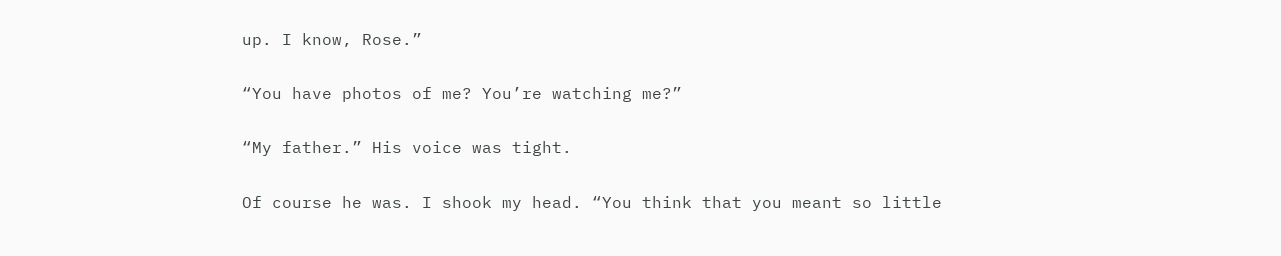up. I know, Rose.”

“You have photos of me? You’re watching me?”

“My father.” His voice was tight.

Of course he was. I shook my head. “You think that you meant so little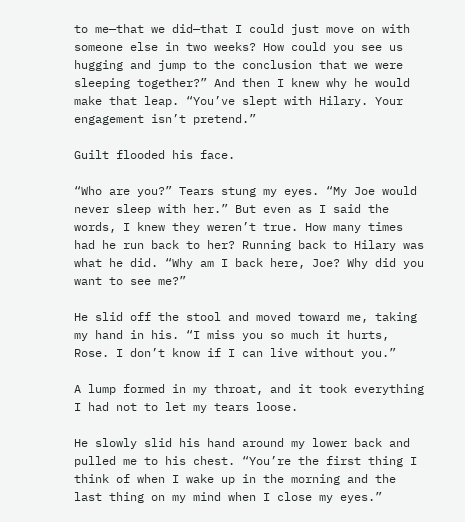to me—that we did—that I could just move on with someone else in two weeks? How could you see us hugging and jump to the conclusion that we were sleeping together?” And then I knew why he would make that leap. “You’ve slept with Hilary. Your engagement isn’t pretend.”

Guilt flooded his face.

“Who are you?” Tears stung my eyes. “My Joe would never sleep with her.” But even as I said the words, I knew they weren’t true. How many times had he run back to her? Running back to Hilary was what he did. “Why am I back here, Joe? Why did you want to see me?”

He slid off the stool and moved toward me, taking my hand in his. “I miss you so much it hurts, Rose. I don’t know if I can live without you.”

A lump formed in my throat, and it took everything I had not to let my tears loose.

He slowly slid his hand around my lower back and pulled me to his chest. “You’re the first thing I think of when I wake up in the morning and the last thing on my mind when I close my eyes.”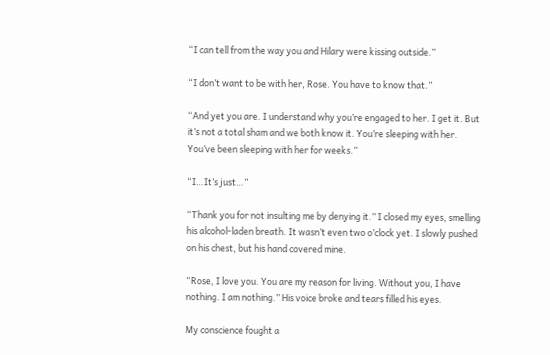“I can tell from the way you and Hilary were kissing outside.”

“I don’t want to be with her, Rose. You have to know that.”

“And yet you are. I understand why you’re engaged to her. I get it. But it’s not a total sham and we both know it. You’re sleeping with her. You’ve been sleeping with her for weeks.”

“I…It’s just…”

“Thank you for not insulting me by denying it.” I closed my eyes, smelling his alcohol-laden breath. It wasn’t even two o’clock yet. I slowly pushed on his chest, but his hand covered mine.

“Rose, I love you. You are my reason for living. Without you, I have nothing. I am nothing.” His voice broke and tears filled his eyes.

My conscience fought a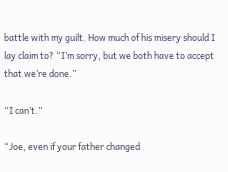battle with my guilt. How much of his misery should I lay claim to? “I’m sorry, but we both have to accept that we’re done.”

“I can’t.”

“Joe, even if your father changed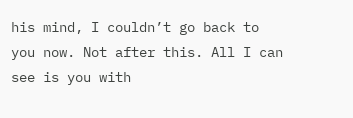his mind, I couldn’t go back to you now. Not after this. All I can see is you with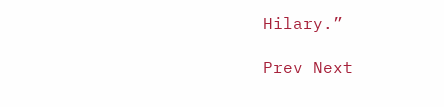Hilary.”

Prev Next